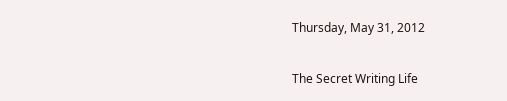Thursday, May 31, 2012

The Secret Writing Life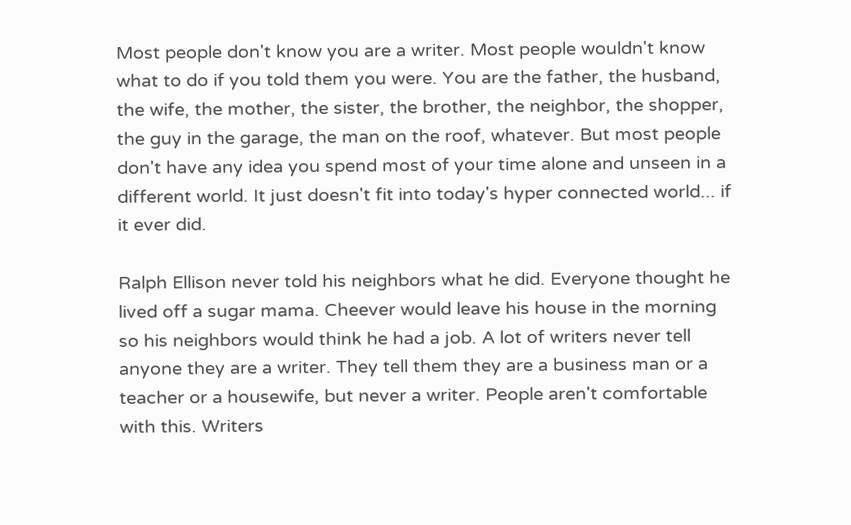Most people don't know you are a writer. Most people wouldn't know what to do if you told them you were. You are the father, the husband, the wife, the mother, the sister, the brother, the neighbor, the shopper, the guy in the garage, the man on the roof, whatever. But most people don't have any idea you spend most of your time alone and unseen in a different world. It just doesn't fit into today's hyper connected world... if it ever did.

Ralph Ellison never told his neighbors what he did. Everyone thought he lived off a sugar mama. Cheever would leave his house in the morning so his neighbors would think he had a job. A lot of writers never tell anyone they are a writer. They tell them they are a business man or a teacher or a housewife, but never a writer. People aren't comfortable with this. Writers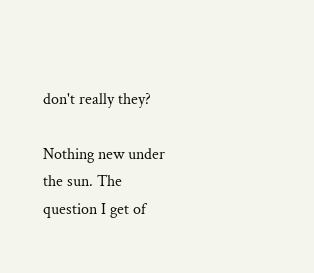don't really they?

Nothing new under the sun. The question I get of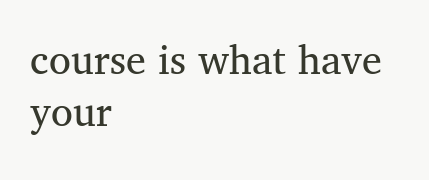course is what have your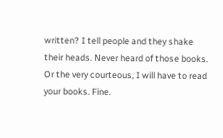written? I tell people and they shake their heads. Never heard of those books. Or the very courteous, I will have to read your books. Fine.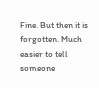Fine. But then it is forgotten. Much easier to tell someone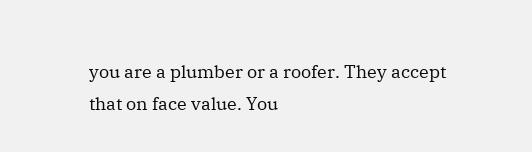you are a plumber or a roofer. They accept that on face value. You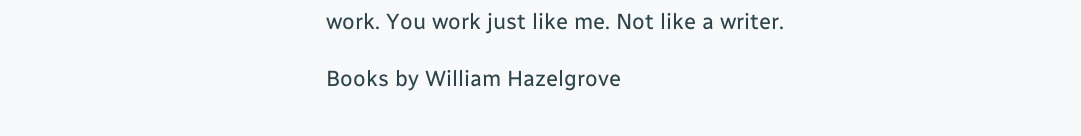work. You work just like me. Not like a writer.

Books by William Hazelgrove